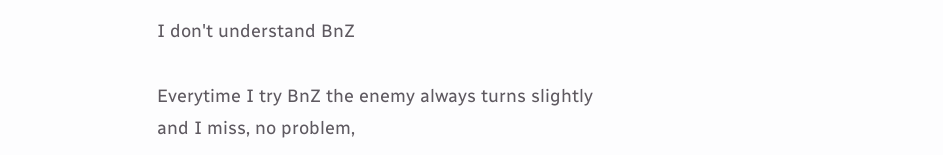I don't understand BnZ

Everytime I try BnZ the enemy always turns slightly and I miss, no problem,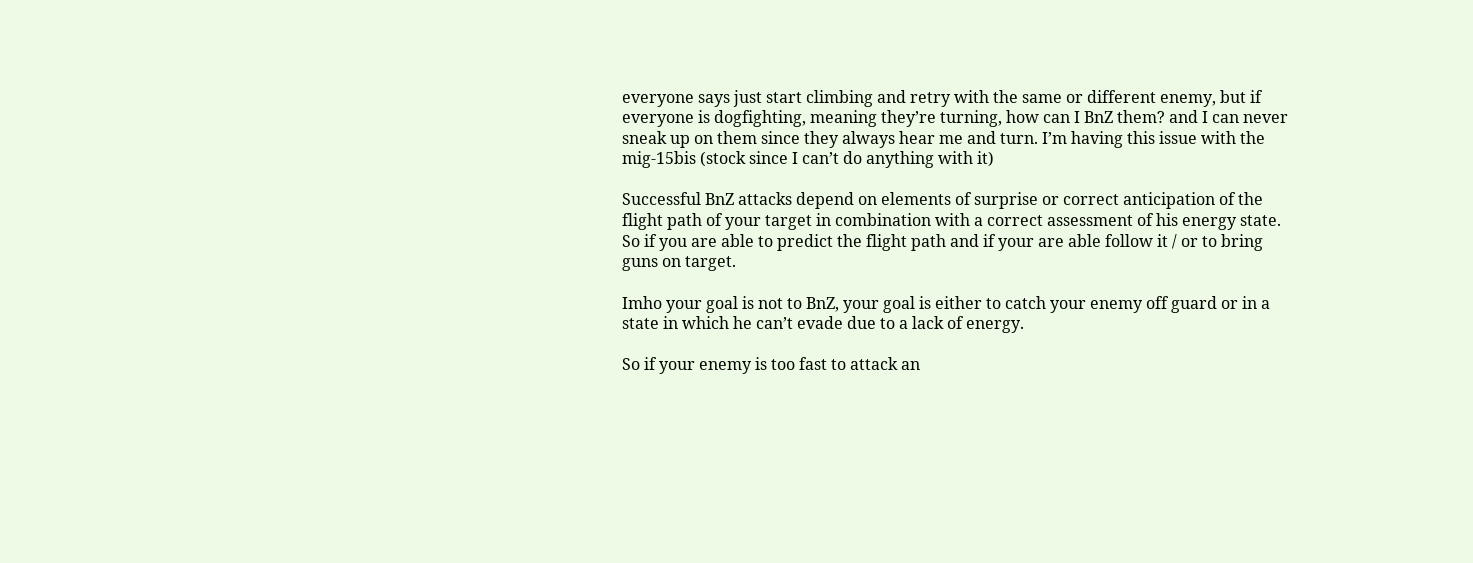everyone says just start climbing and retry with the same or different enemy, but if everyone is dogfighting, meaning they’re turning, how can I BnZ them? and I can never sneak up on them since they always hear me and turn. I’m having this issue with the mig-15bis (stock since I can’t do anything with it)

Successful BnZ attacks depend on elements of surprise or correct anticipation of the flight path of your target in combination with a correct assessment of his energy state. So if you are able to predict the flight path and if your are able follow it / or to bring guns on target.

Imho your goal is not to BnZ, your goal is either to catch your enemy off guard or in a state in which he can’t evade due to a lack of energy.

So if your enemy is too fast to attack an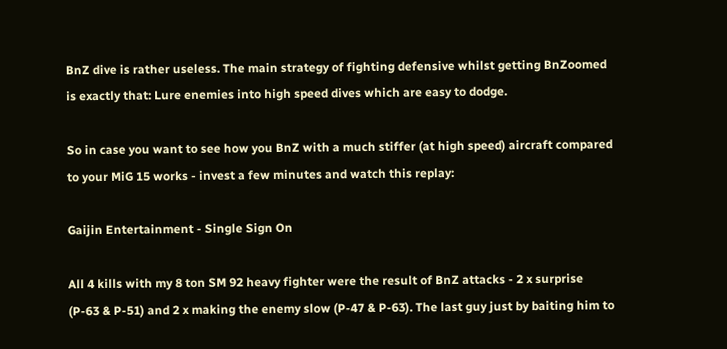BnZ dive is rather useless. The main strategy of fighting defensive whilst getting BnZoomed is exactly that: Lure enemies into high speed dives which are easy to dodge.

So in case you want to see how you BnZ with a much stiffer (at high speed) aircraft compared to your MiG 15 works - invest a few minutes and watch this replay:

Gaijin Entertainment - Single Sign On

All 4 kills with my 8 ton SM 92 heavy fighter were the result of BnZ attacks - 2 x surprise (P-63 & P-51) and 2 x making the enemy slow (P-47 & P-63). The last guy just by baiting him to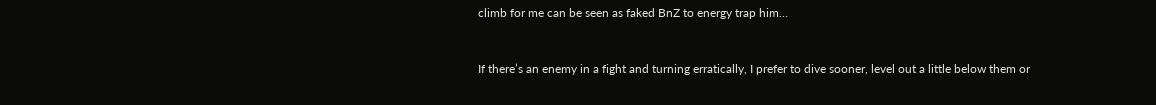climb for me can be seen as faked BnZ to energy trap him…


If there’s an enemy in a fight and turning erratically, I prefer to dive sooner, level out a little below them or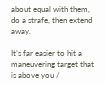about equal with them, do a strafe, then extend away.

It’s far easier to hit a maneuvering target that is above you /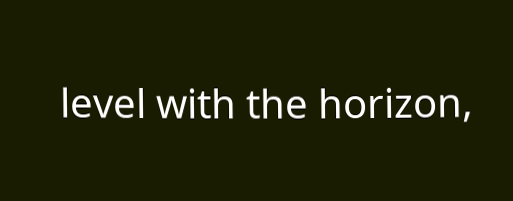level with the horizon,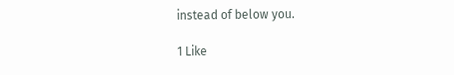instead of below you.

1 Like